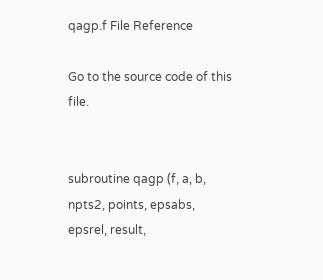qagp.f File Reference

Go to the source code of this file.


subroutine qagp (f, a, b, npts2, points, epsabs, epsrel, result,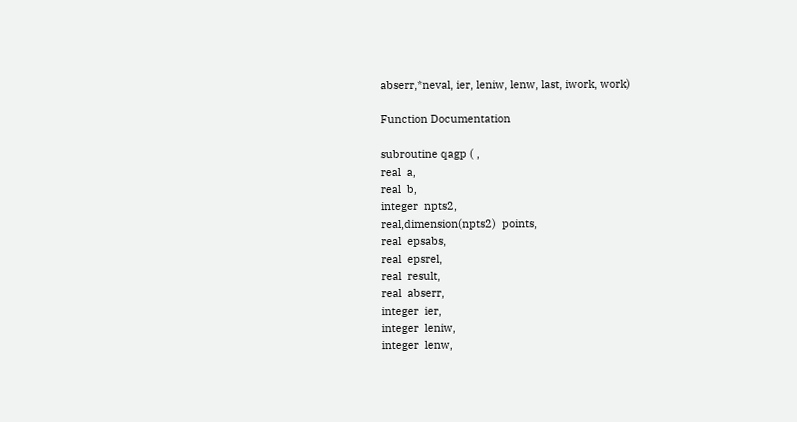abserr,*neval, ier, leniw, lenw, last, iwork, work)

Function Documentation

subroutine qagp ( ,
real  a,
real  b,
integer  npts2,
real,dimension(npts2)  points,
real  epsabs,
real  epsrel,
real  result,
real  abserr,
integer  ier,
integer  leniw,
integer  lenw,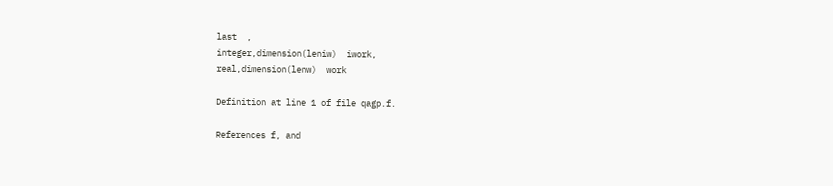last  ,
integer,dimension(leniw)  iwork,
real,dimension(lenw)  work

Definition at line 1 of file qagp.f.

References f, and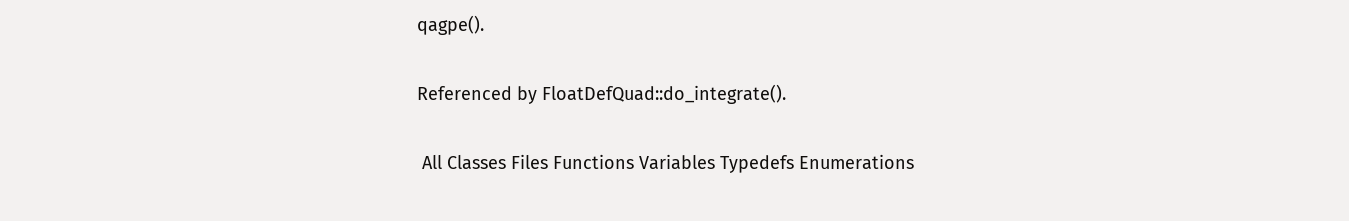qagpe().

Referenced by FloatDefQuad::do_integrate().

 All Classes Files Functions Variables Typedefs Enumerations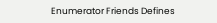Enumerator Friends Defines